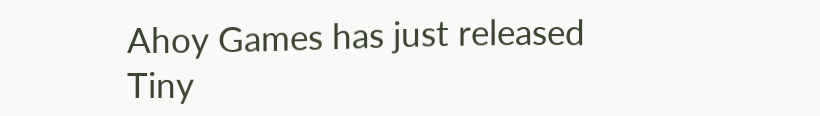Ahoy Games has just released Tiny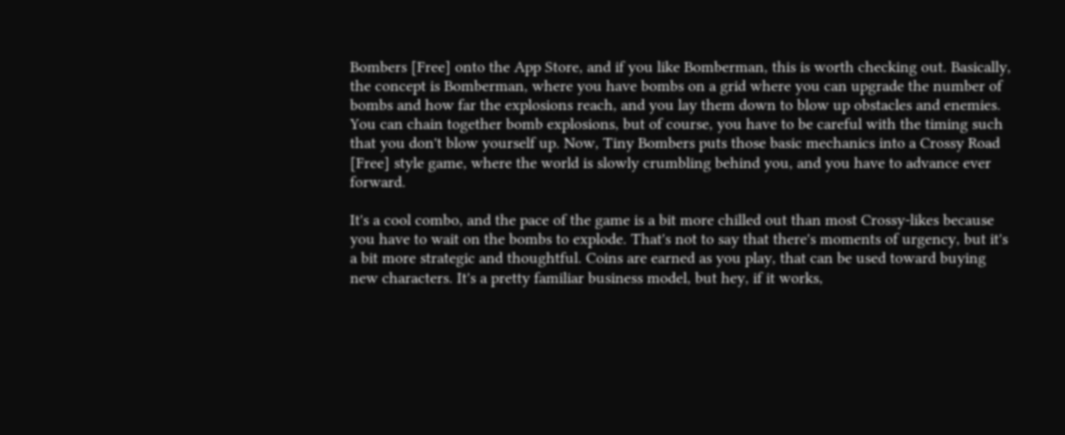Bombers [Free] onto the App Store, and if you like Bomberman, this is worth checking out. Basically, the concept is Bomberman, where you have bombs on a grid where you can upgrade the number of bombs and how far the explosions reach, and you lay them down to blow up obstacles and enemies. You can chain together bomb explosions, but of course, you have to be careful with the timing such that you don't blow yourself up. Now, Tiny Bombers puts those basic mechanics into a Crossy Road [Free] style game, where the world is slowly crumbling behind you, and you have to advance ever forward.

It's a cool combo, and the pace of the game is a bit more chilled out than most Crossy-likes because you have to wait on the bombs to explode. That's not to say that there's moments of urgency, but it's a bit more strategic and thoughtful. Coins are earned as you play, that can be used toward buying new characters. It's a pretty familiar business model, but hey, if it works,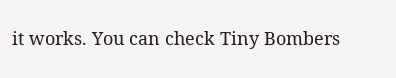it works. You can check Tiny Bombers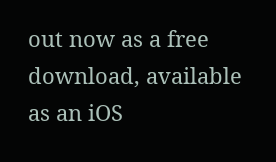out now as a free download, available as an iOS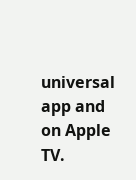universal app and on Apple TV.